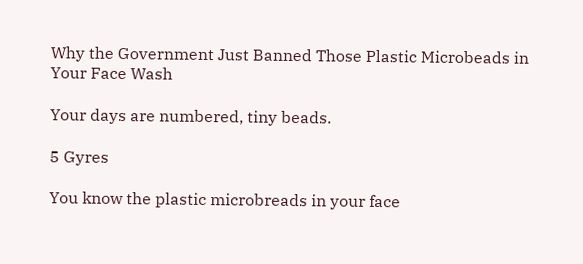Why the Government Just Banned Those Plastic Microbeads in Your Face Wash

Your days are numbered, tiny beads.

5 Gyres

You know the plastic microbreads in your face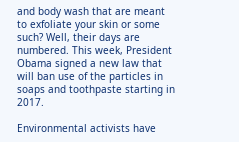and body wash that are meant to exfoliate your skin or some such? Well, their days are numbered. This week, President Obama signed a new law that will ban use of the particles in soaps and toothpaste starting in 2017.

Environmental activists have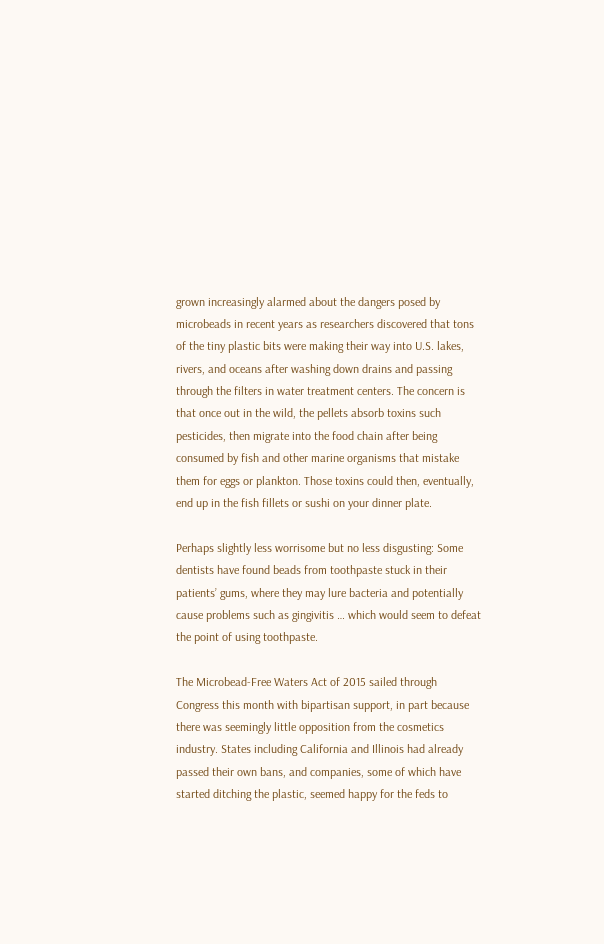grown increasingly alarmed about the dangers posed by microbeads in recent years as researchers discovered that tons of the tiny plastic bits were making their way into U.S. lakes, rivers, and oceans after washing down drains and passing through the filters in water treatment centers. The concern is that once out in the wild, the pellets absorb toxins such pesticides, then migrate into the food chain after being consumed by fish and other marine organisms that mistake them for eggs or plankton. Those toxins could then, eventually, end up in the fish fillets or sushi on your dinner plate.

Perhaps slightly less worrisome but no less disgusting: Some dentists have found beads from toothpaste stuck in their patients’ gums, where they may lure bacteria and potentially cause problems such as gingivitis … which would seem to defeat the point of using toothpaste.

The Microbead-Free Waters Act of 2015 sailed through Congress this month with bipartisan support, in part because there was seemingly little opposition from the cosmetics industry. States including California and Illinois had already passed their own bans, and companies, some of which have started ditching the plastic, seemed happy for the feds to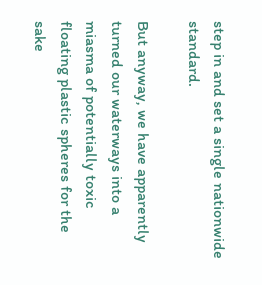step in and set a single nationwide standard.

But anyway, we have apparently turned our waterways into a miasma of potentially toxic floating plastic spheres for the sake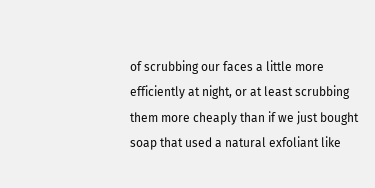of scrubbing our faces a little more efficiently at night, or at least scrubbing them more cheaply than if we just bought soap that used a natural exfoliant like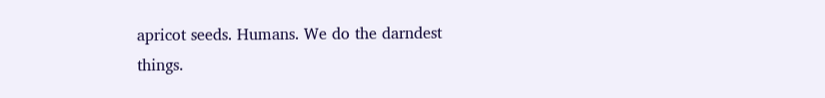apricot seeds. Humans. We do the darndest things.